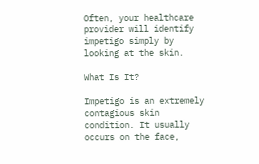Often, your healthcare provider will identify impetigo simply by looking at the skin.

What Is It?

Impetigo is an extremely contagious skin condition. It usually occurs on the face,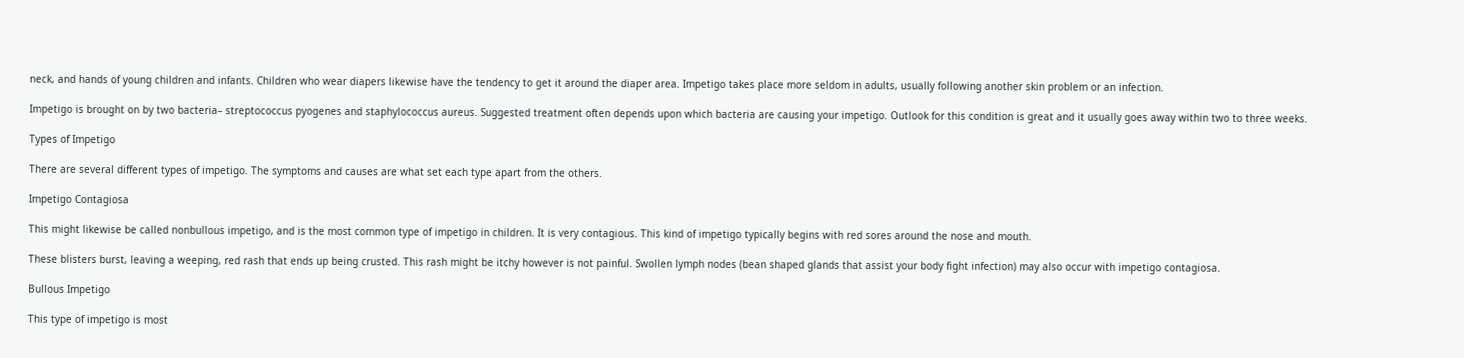neck, and hands of young children and infants. Children who wear diapers likewise have the tendency to get it around the diaper area. Impetigo takes place more seldom in adults, usually following another skin problem or an infection.

Impetigo is brought on by two bacteria– streptococcus pyogenes and staphylococcus aureus. Suggested treatment often depends upon which bacteria are causing your impetigo. Outlook for this condition is great and it usually goes away within two to three weeks.

Types of Impetigo

There are several different types of impetigo. The symptoms and causes are what set each type apart from the others.

Impetigo Contagiosa

This might likewise be called nonbullous impetigo, and is the most common type of impetigo in children. It is very contagious. This kind of impetigo typically begins with red sores around the nose and mouth.

These blisters burst, leaving a weeping, red rash that ends up being crusted. This rash might be itchy however is not painful. Swollen lymph nodes (bean shaped glands that assist your body fight infection) may also occur with impetigo contagiosa.

Bullous Impetigo

This type of impetigo is most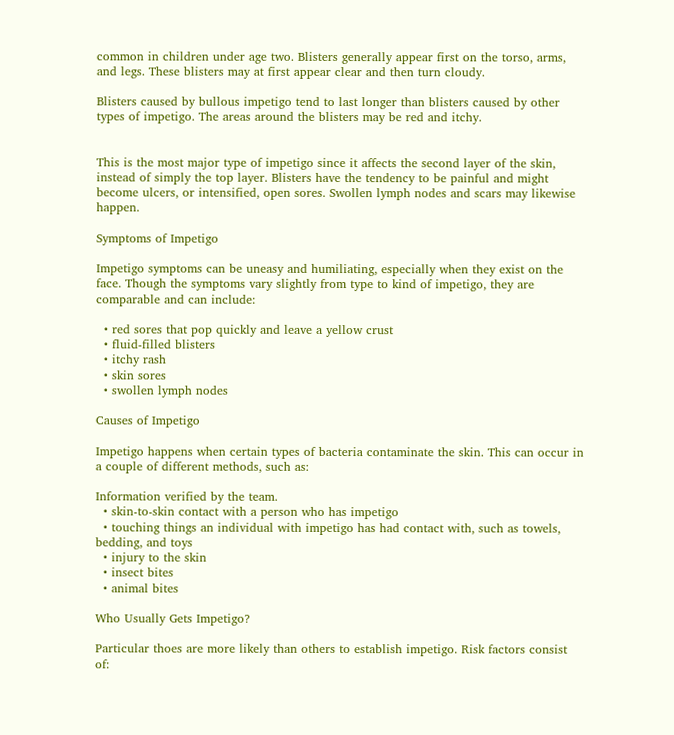common in children under age two. Blisters generally appear first on the torso, arms, and legs. These blisters may at first appear clear and then turn cloudy.

Blisters caused by bullous impetigo tend to last longer than blisters caused by other types of impetigo. The areas around the blisters may be red and itchy.


This is the most major type of impetigo since it affects the second layer of the skin, instead of simply the top layer. Blisters have the tendency to be painful and might become ulcers, or intensified, open sores. Swollen lymph nodes and scars may likewise happen.

Symptoms of Impetigo

Impetigo symptoms can be uneasy and humiliating, especially when they exist on the face. Though the symptoms vary slightly from type to kind of impetigo, they are comparable and can include:

  • red sores that pop quickly and leave a yellow crust
  • fluid-filled blisters
  • itchy rash
  • skin sores
  • swollen lymph nodes

Causes of Impetigo

Impetigo happens when certain types of bacteria contaminate the skin. This can occur in a couple of different methods, such as:

Information verified by the team.
  • skin-to-skin contact with a person who has impetigo
  • touching things an individual with impetigo has had contact with, such as towels, bedding, and toys
  • injury to the skin
  • insect bites
  • animal bites

Who Usually Gets Impetigo?

Particular thoes are more likely than others to establish impetigo. Risk factors consist of: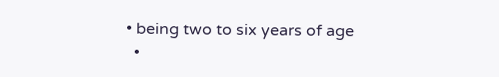• being two to six years of age
  •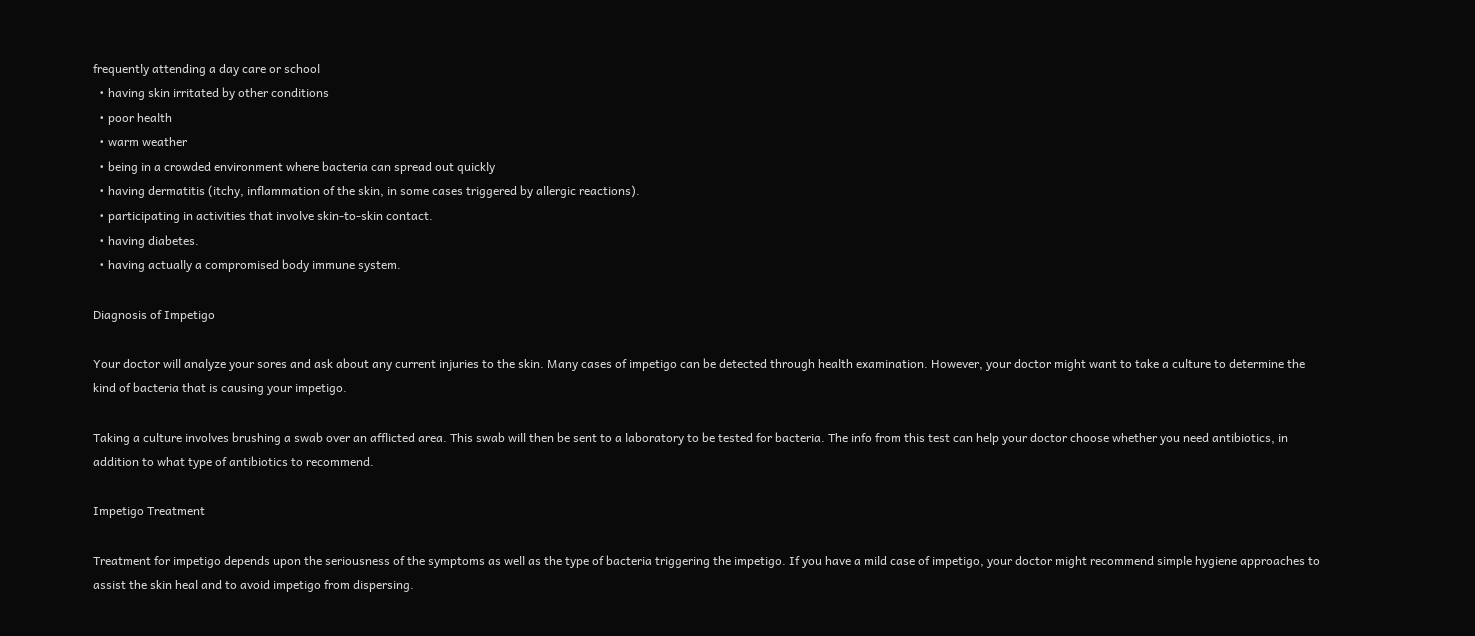frequently attending a day care or school
  • having skin irritated by other conditions
  • poor health
  • warm weather
  • being in a crowded environment where bacteria can spread out quickly
  • having dermatitis (itchy, inflammation of the skin, in some cases triggered by allergic reactions).
  • participating in activities that involve skin-to-skin contact.
  • having diabetes.
  • having actually a compromised body immune system.

Diagnosis of Impetigo

Your doctor will analyze your sores and ask about any current injuries to the skin. Many cases of impetigo can be detected through health examination. However, your doctor might want to take a culture to determine the kind of bacteria that is causing your impetigo.

Taking a culture involves brushing a swab over an afflicted area. This swab will then be sent to a laboratory to be tested for bacteria. The info from this test can help your doctor choose whether you need antibiotics, in addition to what type of antibiotics to recommend.

Impetigo Treatment

Treatment for impetigo depends upon the seriousness of the symptoms as well as the type of bacteria triggering the impetigo. If you have a mild case of impetigo, your doctor might recommend simple hygiene approaches to assist the skin heal and to avoid impetigo from dispersing.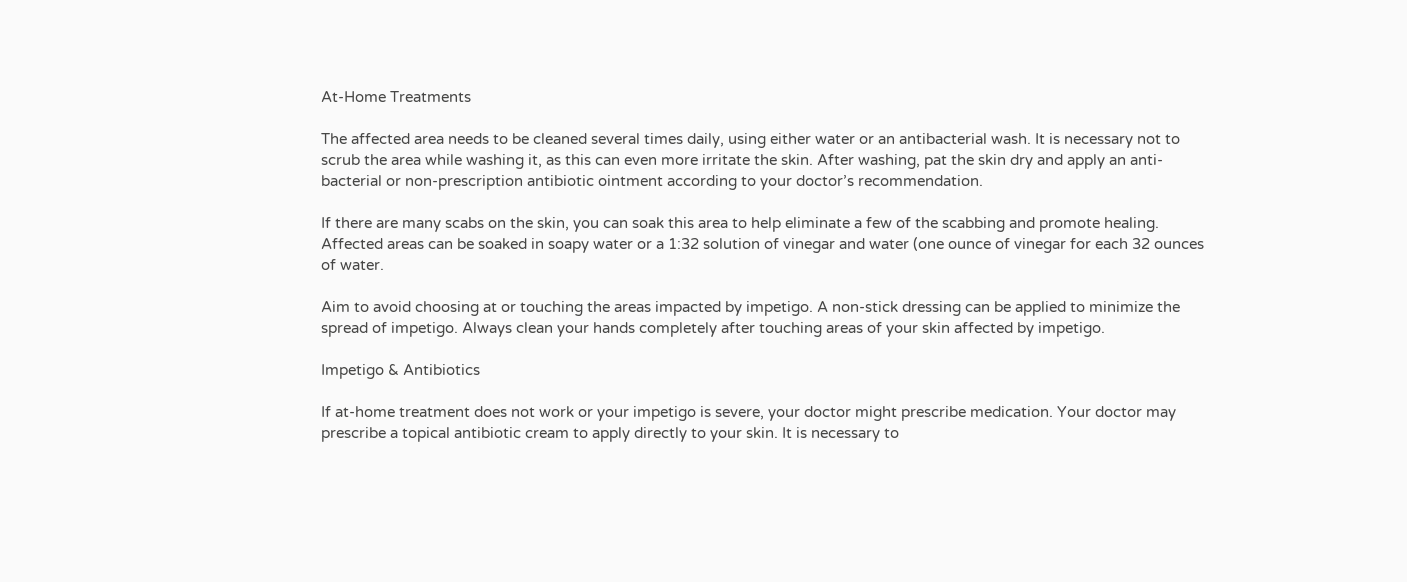At-Home Treatments

The affected area needs to be cleaned several times daily, using either water or an antibacterial wash. It is necessary not to scrub the area while washing it, as this can even more irritate the skin. After washing, pat the skin dry and apply an anti-bacterial or non-prescription antibiotic ointment according to your doctor’s recommendation.

If there are many scabs on the skin, you can soak this area to help eliminate a few of the scabbing and promote healing. Affected areas can be soaked in soapy water or a 1:32 solution of vinegar and water (one ounce of vinegar for each 32 ounces of water.

Aim to avoid choosing at or touching the areas impacted by impetigo. A non-stick dressing can be applied to minimize the spread of impetigo. Always clean your hands completely after touching areas of your skin affected by impetigo.

Impetigo & Antibiotics

If at-home treatment does not work or your impetigo is severe, your doctor might prescribe medication. Your doctor may prescribe a topical antibiotic cream to apply directly to your skin. It is necessary to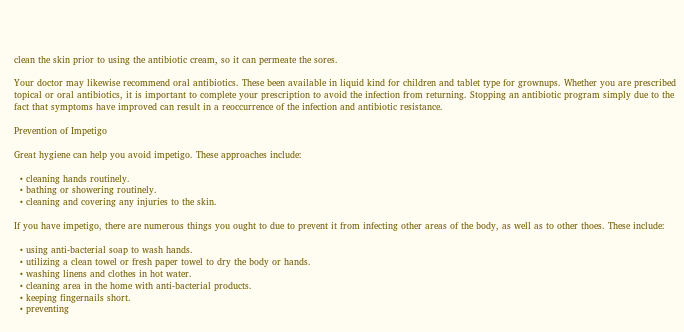clean the skin prior to using the antibiotic cream, so it can permeate the sores.

Your doctor may likewise recommend oral antibiotics. These been available in liquid kind for children and tablet type for grownups. Whether you are prescribed topical or oral antibiotics, it is important to complete your prescription to avoid the infection from returning. Stopping an antibiotic program simply due to the fact that symptoms have improved can result in a reoccurrence of the infection and antibiotic resistance.

Prevention of Impetigo

Great hygiene can help you avoid impetigo. These approaches include:

  • cleaning hands routinely.
  • bathing or showering routinely.
  • cleaning and covering any injuries to the skin.

If you have impetigo, there are numerous things you ought to due to prevent it from infecting other areas of the body, as well as to other thoes. These include:

  • using anti-bacterial soap to wash hands.
  • utilizing a clean towel or fresh paper towel to dry the body or hands.
  • washing linens and clothes in hot water.
  • cleaning area in the home with anti-bacterial products.
  • keeping fingernails short.
  • preventing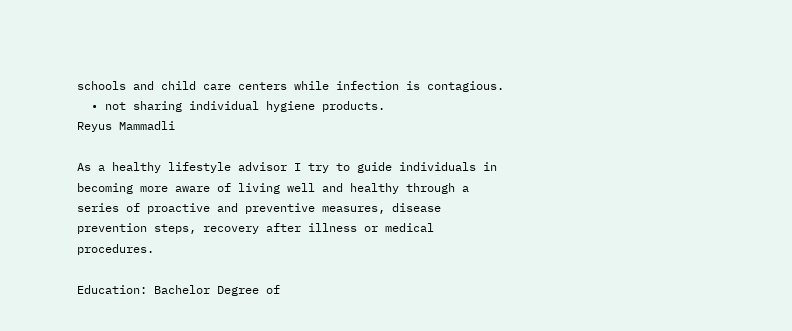schools and child care centers while infection is contagious.
  • not sharing individual hygiene products.
Reyus Mammadli

As a healthy lifestyle advisor I try to guide individuals in becoming more aware of living well and healthy through a series of proactive and preventive measures, disease prevention steps, recovery after illness or medical procedures.

Education: Bachelor Degree of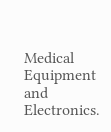Medical Equipment and Electronics.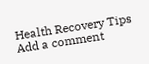Health Recovery Tips
Add a comment